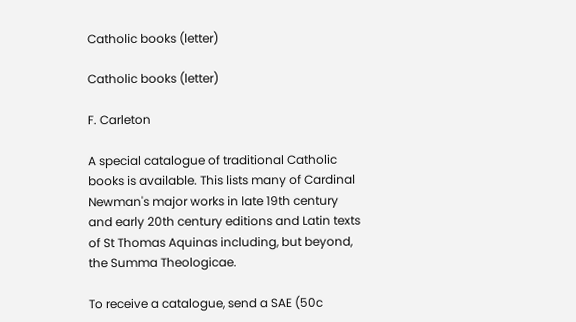Catholic books (letter)

Catholic books (letter)

F. Carleton

A special catalogue of traditional Catholic books is available. This lists many of Cardinal Newman's major works in late 19th century and early 20th century editions and Latin texts of St Thomas Aquinas including, but beyond, the Summa Theologicae.

To receive a catalogue, send a SAE (50c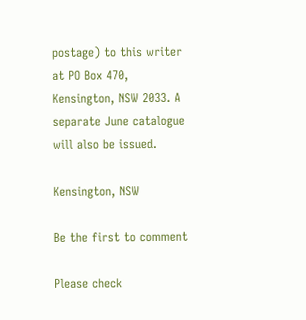postage) to this writer at PO Box 470, Kensington, NSW 2033. A separate June catalogue will also be issued.

Kensington, NSW

Be the first to comment

Please check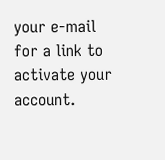your e-mail for a link to activate your account.